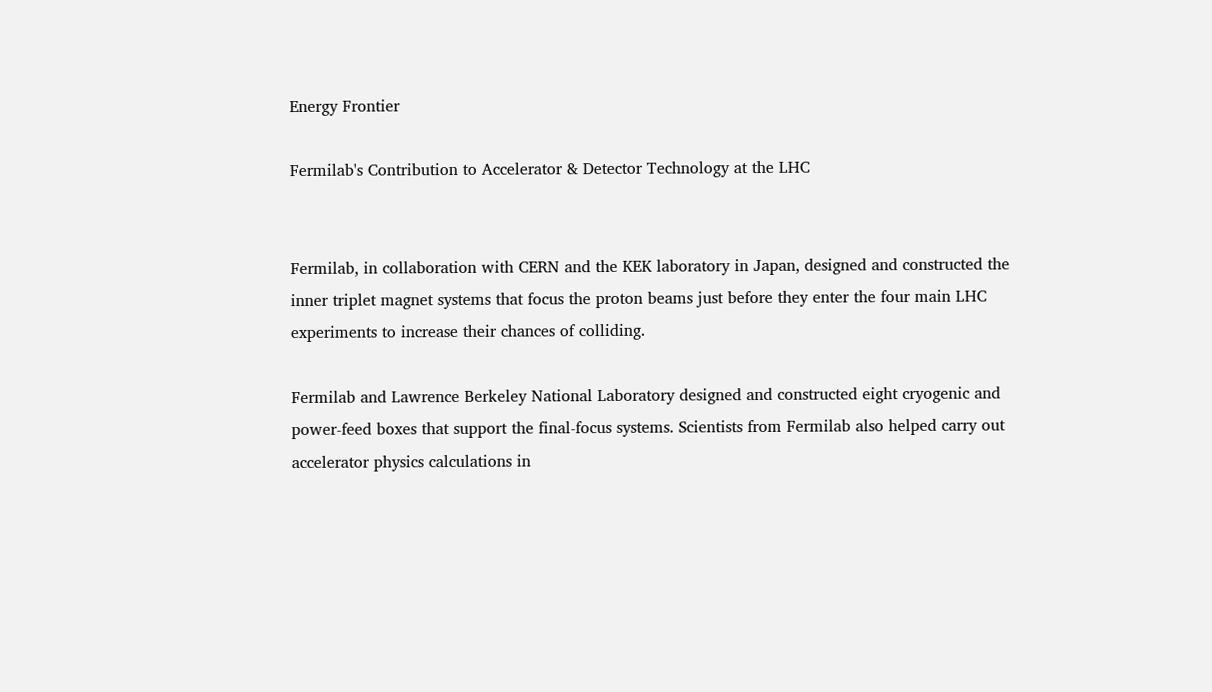Energy Frontier

Fermilab's Contribution to Accelerator & Detector Technology at the LHC


Fermilab, in collaboration with CERN and the KEK laboratory in Japan, designed and constructed the inner triplet magnet systems that focus the proton beams just before they enter the four main LHC experiments to increase their chances of colliding.

Fermilab and Lawrence Berkeley National Laboratory designed and constructed eight cryogenic and power-feed boxes that support the final-focus systems. Scientists from Fermilab also helped carry out accelerator physics calculations in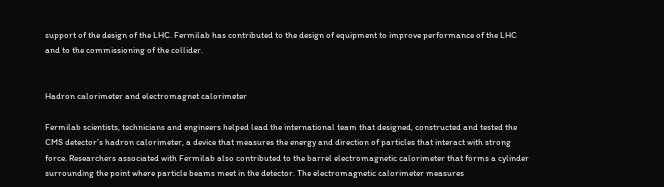support of the design of the LHC. Fermilab has contributed to the design of equipment to improve performance of the LHC and to the commissioning of the collider.


Hadron calorimeter and electromagnet calorimeter

Fermilab scientists, technicians and engineers helped lead the international team that designed, constructed and tested the CMS detector’s hadron calorimeter, a device that measures the energy and direction of particles that interact with strong force. Researchers associated with Fermilab also contributed to the barrel electromagnetic calorimeter that forms a cylinder surrounding the point where particle beams meet in the detector. The electromagnetic calorimeter measures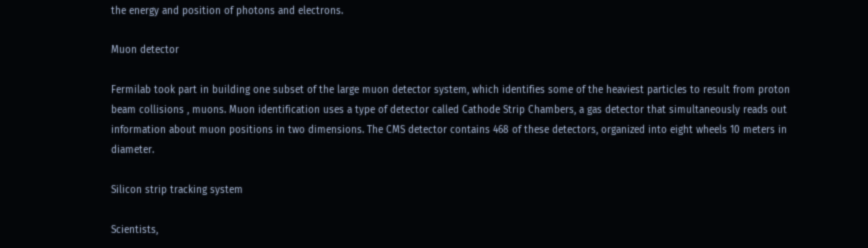the energy and position of photons and electrons.

Muon detector

Fermilab took part in building one subset of the large muon detector system, which identifies some of the heaviest particles to result from proton beam collisions , muons. Muon identification uses a type of detector called Cathode Strip Chambers, a gas detector that simultaneously reads out information about muon positions in two dimensions. The CMS detector contains 468 of these detectors, organized into eight wheels 10 meters in diameter.

Silicon strip tracking system

Scientists,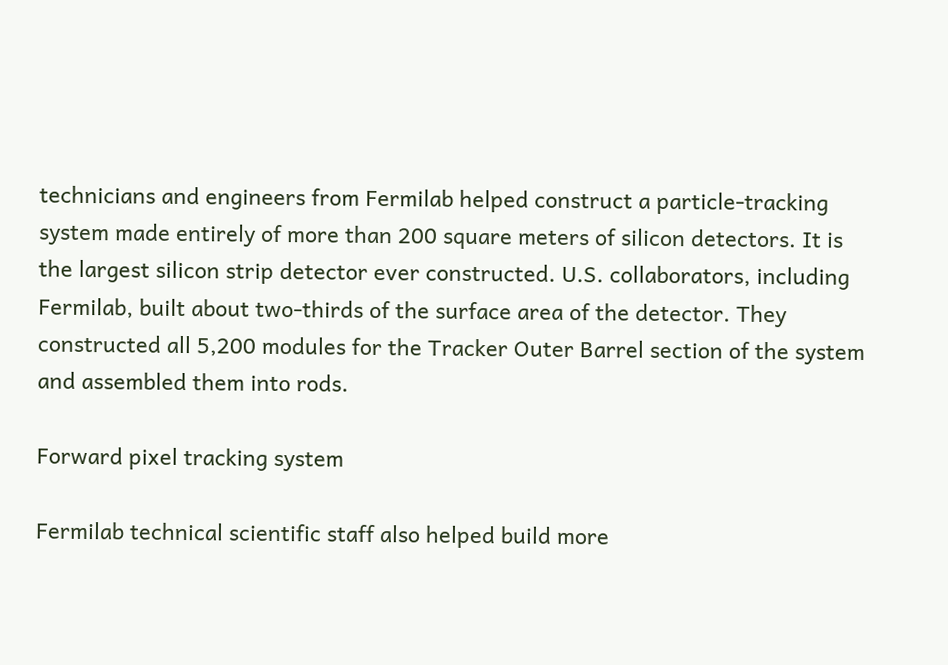technicians and engineers from Fermilab helped construct a particle-tracking system made entirely of more than 200 square meters of silicon detectors. It is the largest silicon strip detector ever constructed. U.S. collaborators, including Fermilab, built about two-thirds of the surface area of the detector. They constructed all 5,200 modules for the Tracker Outer Barrel section of the system and assembled them into rods.

Forward pixel tracking system

Fermilab technical scientific staff also helped build more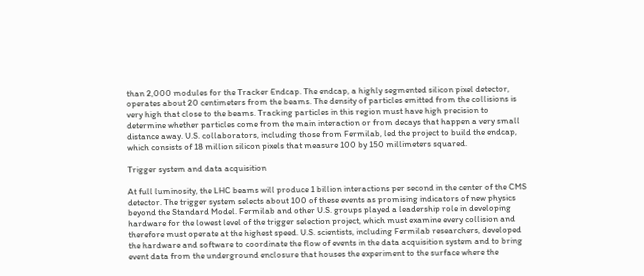than 2,000 modules for the Tracker Endcap. The endcap, a highly segmented silicon pixel detector, operates about 20 centimeters from the beams. The density of particles emitted from the collisions is very high that close to the beams. Tracking particles in this region must have high precision to determine whether particles come from the main interaction or from decays that happen a very small distance away. U.S. collaborators, including those from Fermilab, led the project to build the endcap, which consists of 18 million silicon pixels that measure 100 by 150 millimeters squared.

Trigger system and data acquisition

At full luminosity, the LHC beams will produce 1 billion interactions per second in the center of the CMS detector. The trigger system selects about 100 of these events as promising indicators of new physics beyond the Standard Model. Fermilab and other U.S. groups played a leadership role in developing hardware for the lowest level of the trigger selection project, which must examine every collision and therefore must operate at the highest speed. U.S. scientists, including Fermilab researchers, developed the hardware and software to coordinate the flow of events in the data acquisition system and to bring event data from the underground enclosure that houses the experiment to the surface where the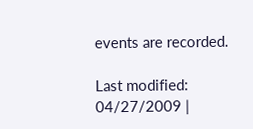events are recorded.

Last modified: 04/27/2009 |